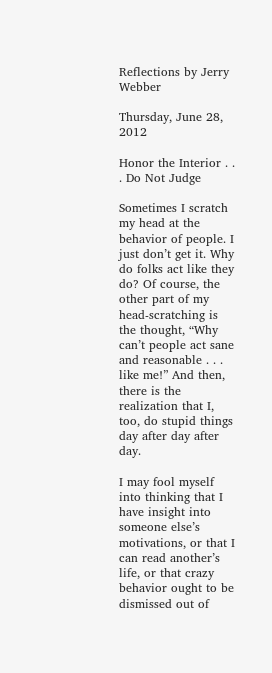Reflections by Jerry Webber

Thursday, June 28, 2012

Honor the Interior . . . Do Not Judge

Sometimes I scratch my head at the behavior of people. I just don’t get it. Why do folks act like they do? Of course, the other part of my head-scratching is the thought, “Why can’t people act sane and reasonable . . . like me!” And then, there is the realization that I, too, do stupid things day after day after day.

I may fool myself into thinking that I have insight into someone else’s motivations, or that I can read another’s life, or that crazy behavior ought to be dismissed out of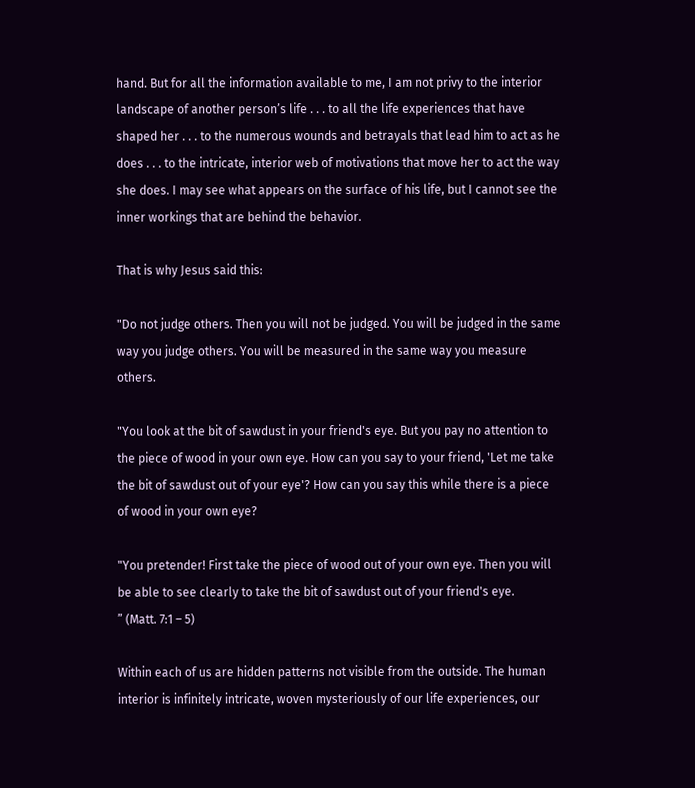hand. But for all the information available to me, I am not privy to the interior landscape of another person’s life . . . to all the life experiences that have shaped her . . . to the numerous wounds and betrayals that lead him to act as he does . . . to the intricate, interior web of motivations that move her to act the way she does. I may see what appears on the surface of his life, but I cannot see the inner workings that are behind the behavior.

That is why Jesus said this:

"Do not judge others. Then you will not be judged. You will be judged in the same way you judge others. You will be measured in the same way you measure others.

"You look at the bit of sawdust in your friend's eye. But you pay no attention to the piece of wood in your own eye. How can you say to your friend, 'Let me take the bit of sawdust out of your eye'? How can you say this while there is a piece of wood in your own eye?

"You pretender! First take the piece of wood out of your own eye. Then you will be able to see clearly to take the bit of sawdust out of your friend's eye.
” (Matt. 7:1 – 5)

Within each of us are hidden patterns not visible from the outside. The human interior is infinitely intricate, woven mysteriously of our life experiences, our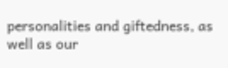personalities and giftedness, as well as our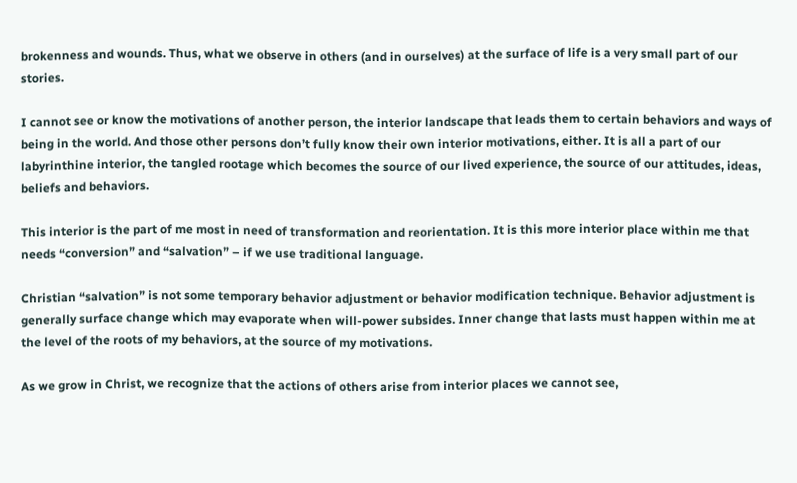brokenness and wounds. Thus, what we observe in others (and in ourselves) at the surface of life is a very small part of our stories.

I cannot see or know the motivations of another person, the interior landscape that leads them to certain behaviors and ways of being in the world. And those other persons don’t fully know their own interior motivations, either. It is all a part of our labyrinthine interior, the tangled rootage which becomes the source of our lived experience, the source of our attitudes, ideas, beliefs and behaviors.

This interior is the part of me most in need of transformation and reorientation. It is this more interior place within me that needs “conversion” and “salvation” – if we use traditional language.

Christian “salvation” is not some temporary behavior adjustment or behavior modification technique. Behavior adjustment is generally surface change which may evaporate when will-power subsides. Inner change that lasts must happen within me at the level of the roots of my behaviors, at the source of my motivations.

As we grow in Christ, we recognize that the actions of others arise from interior places we cannot see,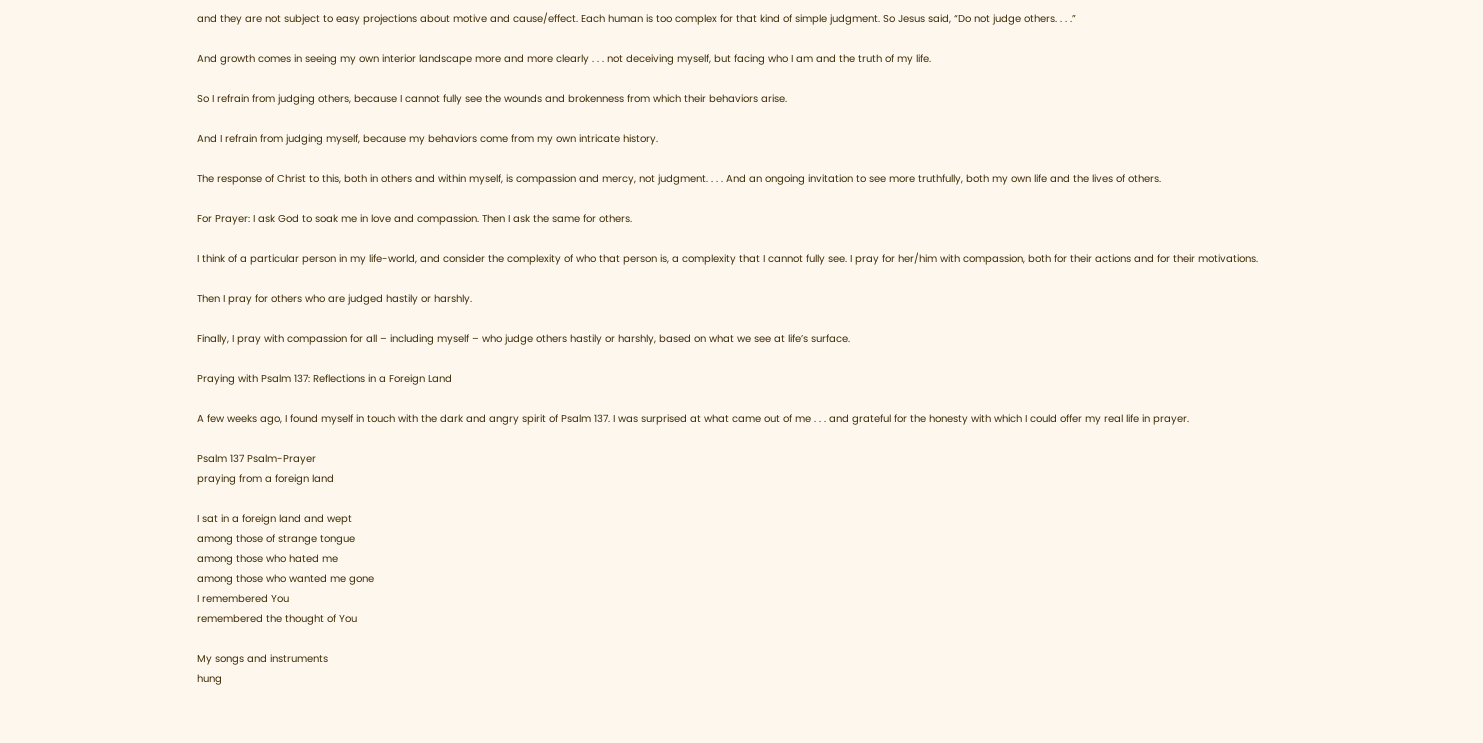and they are not subject to easy projections about motive and cause/effect. Each human is too complex for that kind of simple judgment. So Jesus said, “Do not judge others. . . .”

And growth comes in seeing my own interior landscape more and more clearly . . . not deceiving myself, but facing who I am and the truth of my life.

So I refrain from judging others, because I cannot fully see the wounds and brokenness from which their behaviors arise.

And I refrain from judging myself, because my behaviors come from my own intricate history.

The response of Christ to this, both in others and within myself, is compassion and mercy, not judgment. . . . And an ongoing invitation to see more truthfully, both my own life and the lives of others.

For Prayer: I ask God to soak me in love and compassion. Then I ask the same for others.

I think of a particular person in my life-world, and consider the complexity of who that person is, a complexity that I cannot fully see. I pray for her/him with compassion, both for their actions and for their motivations.

Then I pray for others who are judged hastily or harshly.

Finally, I pray with compassion for all – including myself – who judge others hastily or harshly, based on what we see at life’s surface.

Praying with Psalm 137: Reflections in a Foreign Land

A few weeks ago, I found myself in touch with the dark and angry spirit of Psalm 137. I was surprised at what came out of me . . . and grateful for the honesty with which I could offer my real life in prayer.

Psalm 137 Psalm-Prayer
praying from a foreign land

I sat in a foreign land and wept
among those of strange tongue
among those who hated me
among those who wanted me gone
I remembered You
remembered the thought of You

My songs and instruments
hung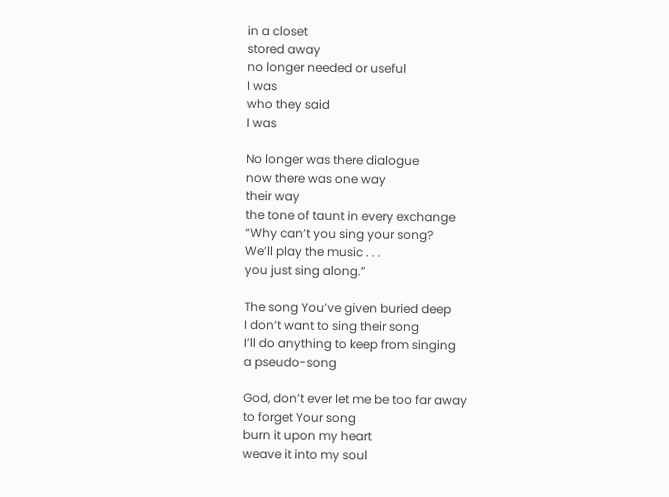in a closet
stored away
no longer needed or useful
I was
who they said
I was

No longer was there dialogue
now there was one way
their way
the tone of taunt in every exchange
“Why can’t you sing your song?
We’ll play the music . . .
you just sing along.”

The song You’ve given buried deep
I don’t want to sing their song
I’ll do anything to keep from singing
a pseudo-song

God, don’t ever let me be too far away
to forget Your song
burn it upon my heart
weave it into my soul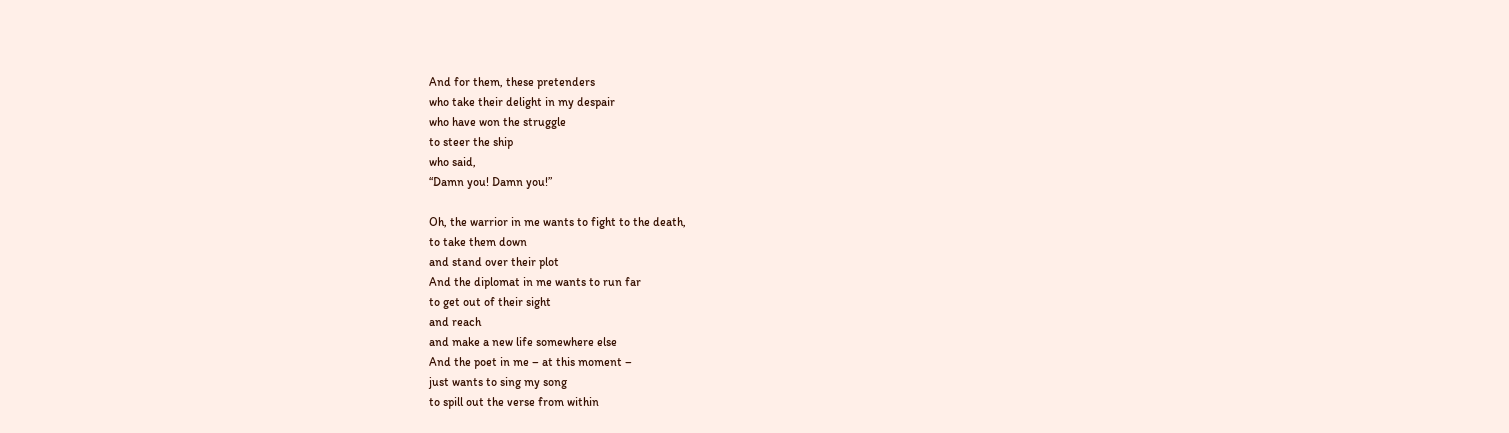And for them, these pretenders
who take their delight in my despair
who have won the struggle
to steer the ship
who said,
“Damn you! Damn you!”

Oh, the warrior in me wants to fight to the death,
to take them down
and stand over their plot
And the diplomat in me wants to run far
to get out of their sight
and reach
and make a new life somewhere else
And the poet in me – at this moment –
just wants to sing my song
to spill out the verse from within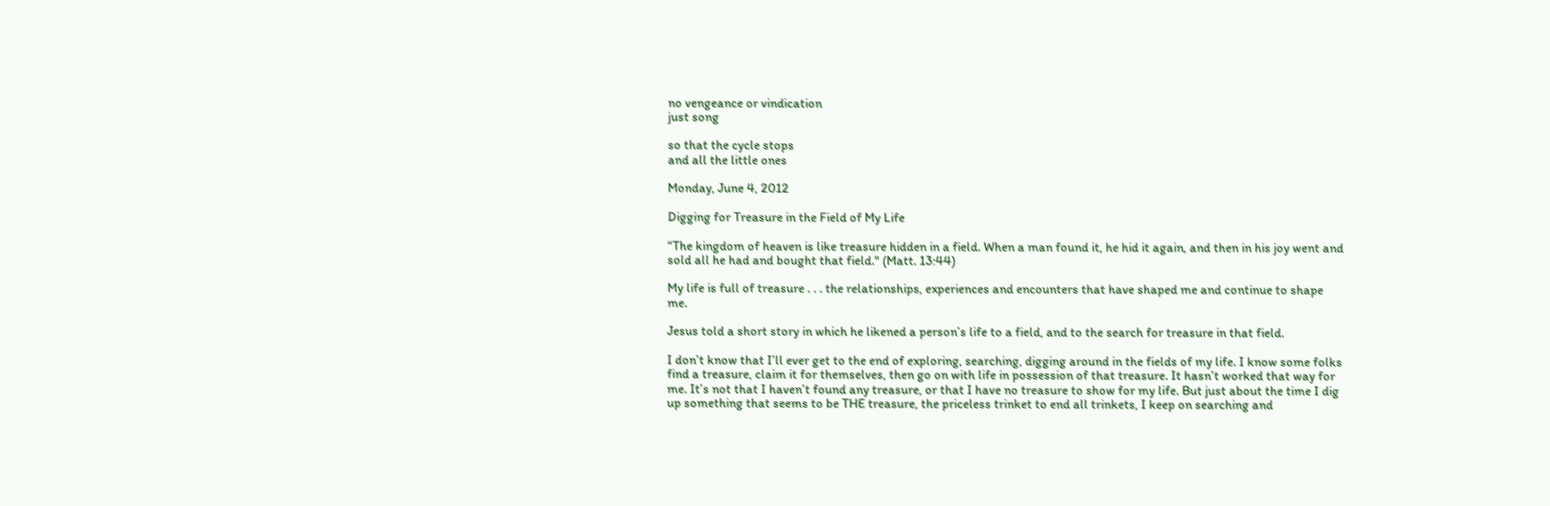no vengeance or vindication
just song

so that the cycle stops
and all the little ones

Monday, June 4, 2012

Digging for Treasure in the Field of My Life

“The kingdom of heaven is like treasure hidden in a field. When a man found it, he hid it again, and then in his joy went and sold all he had and bought that field." (Matt. 13:44)

My life is full of treasure . . . the relationships, experiences and encounters that have shaped me and continue to shape me.

Jesus told a short story in which he likened a person’s life to a field, and to the search for treasure in that field.

I don’t know that I’ll ever get to the end of exploring, searching, digging around in the fields of my life. I know some folks find a treasure, claim it for themselves, then go on with life in possession of that treasure. It hasn’t worked that way for me. It’s not that I haven’t found any treasure, or that I have no treasure to show for my life. But just about the time I dig up something that seems to be THE treasure, the priceless trinket to end all trinkets, I keep on searching and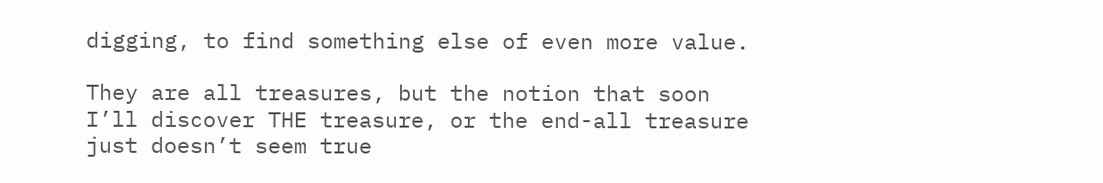digging, to find something else of even more value.

They are all treasures, but the notion that soon I’ll discover THE treasure, or the end-all treasure just doesn’t seem true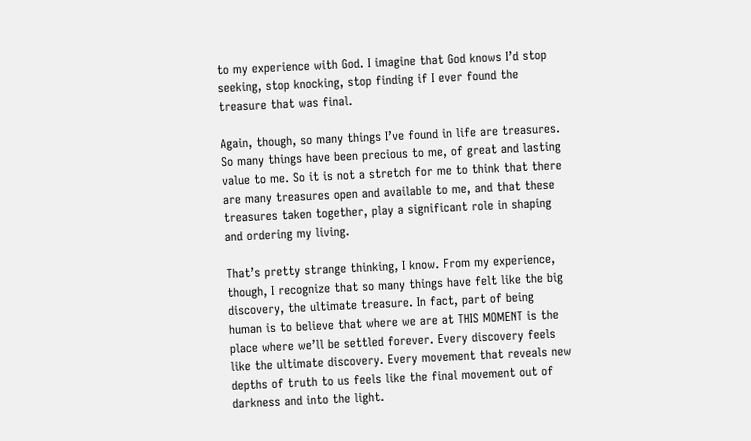to my experience with God. I imagine that God knows I’d stop seeking, stop knocking, stop finding if I ever found the treasure that was final.

Again, though, so many things I’ve found in life are treasures. So many things have been precious to me, of great and lasting value to me. So it is not a stretch for me to think that there are many treasures open and available to me, and that these treasures taken together, play a significant role in shaping and ordering my living.

That’s pretty strange thinking, I know. From my experience, though, I recognize that so many things have felt like the big discovery, the ultimate treasure. In fact, part of being human is to believe that where we are at THIS MOMENT is the place where we’ll be settled forever. Every discovery feels like the ultimate discovery. Every movement that reveals new depths of truth to us feels like the final movement out of darkness and into the light.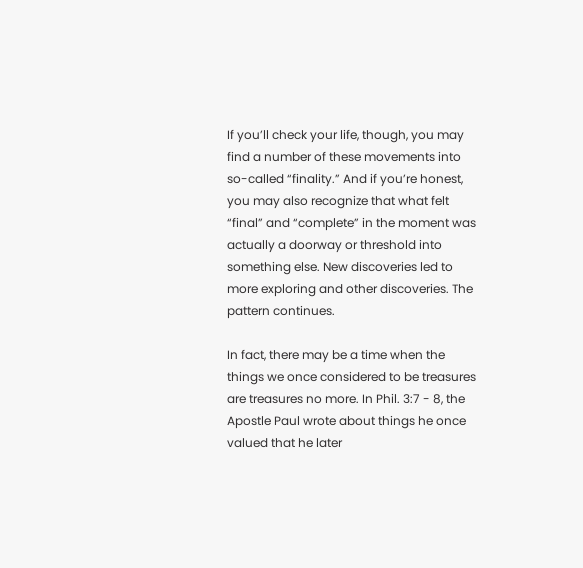If you’ll check your life, though, you may find a number of these movements into so-called “finality.” And if you’re honest, you may also recognize that what felt “final” and “complete” in the moment was actually a doorway or threshold into something else. New discoveries led to more exploring and other discoveries. The pattern continues.

In fact, there may be a time when the things we once considered to be treasures are treasures no more. In Phil. 3:7 - 8, the Apostle Paul wrote about things he once valued that he later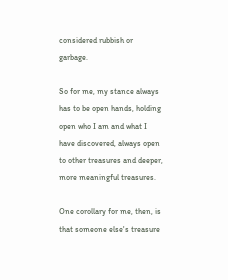considered rubbish or garbage.

So for me, my stance always has to be open hands, holding open who I am and what I have discovered, always open to other treasures and deeper, more meaningful treasures.

One corollary for me, then, is that someone else's treasure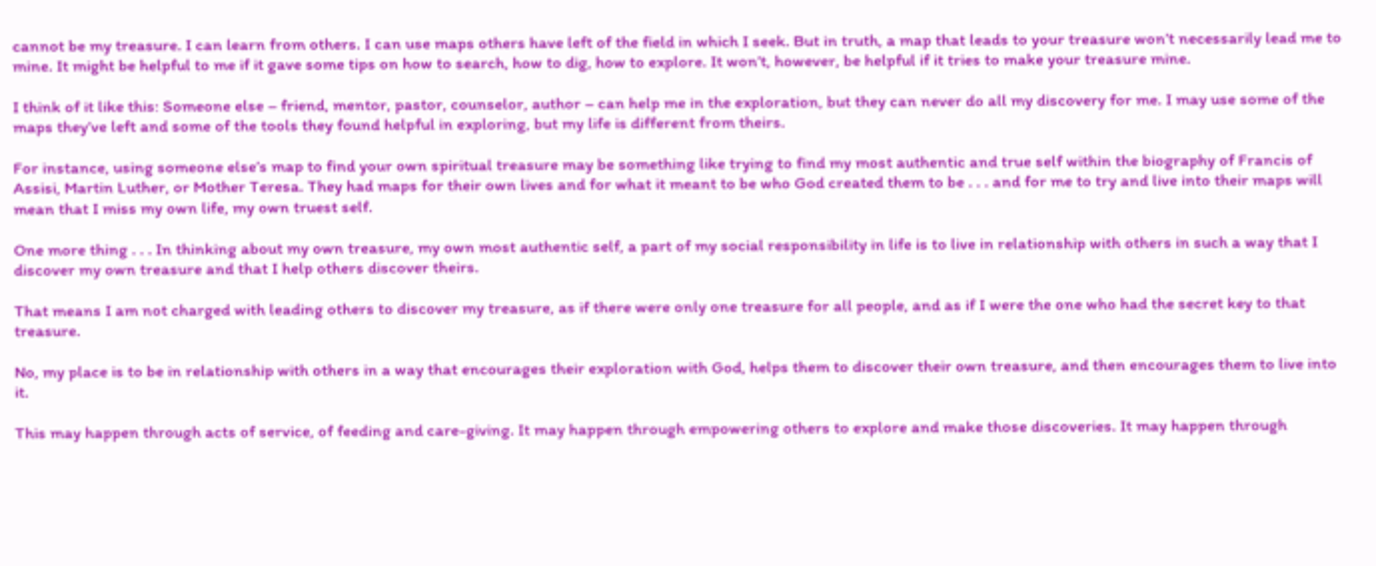cannot be my treasure. I can learn from others. I can use maps others have left of the field in which I seek. But in truth, a map that leads to your treasure won’t necessarily lead me to mine. It might be helpful to me if it gave some tips on how to search, how to dig, how to explore. It won’t, however, be helpful if it tries to make your treasure mine.

I think of it like this: Someone else – friend, mentor, pastor, counselor, author – can help me in the exploration, but they can never do all my discovery for me. I may use some of the maps they’ve left and some of the tools they found helpful in exploring, but my life is different from theirs.

For instance, using someone else’s map to find your own spiritual treasure may be something like trying to find my most authentic and true self within the biography of Francis of Assisi, Martin Luther, or Mother Teresa. They had maps for their own lives and for what it meant to be who God created them to be . . . and for me to try and live into their maps will mean that I miss my own life, my own truest self.

One more thing . . . In thinking about my own treasure, my own most authentic self, a part of my social responsibility in life is to live in relationship with others in such a way that I discover my own treasure and that I help others discover theirs.

That means I am not charged with leading others to discover my treasure, as if there were only one treasure for all people, and as if I were the one who had the secret key to that treasure.

No, my place is to be in relationship with others in a way that encourages their exploration with God, helps them to discover their own treasure, and then encourages them to live into it.

This may happen through acts of service, of feeding and care-giving. It may happen through empowering others to explore and make those discoveries. It may happen through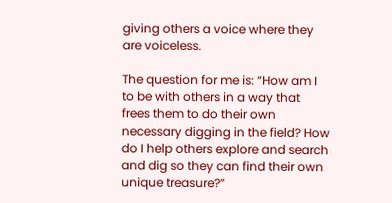giving others a voice where they are voiceless.

The question for me is: “How am I to be with others in a way that frees them to do their own necessary digging in the field? How do I help others explore and search and dig so they can find their own unique treasure?”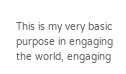This is my very basic purpose in engaging the world, engaging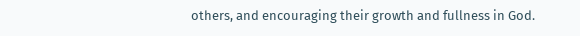others, and encouraging their growth and fullness in God.